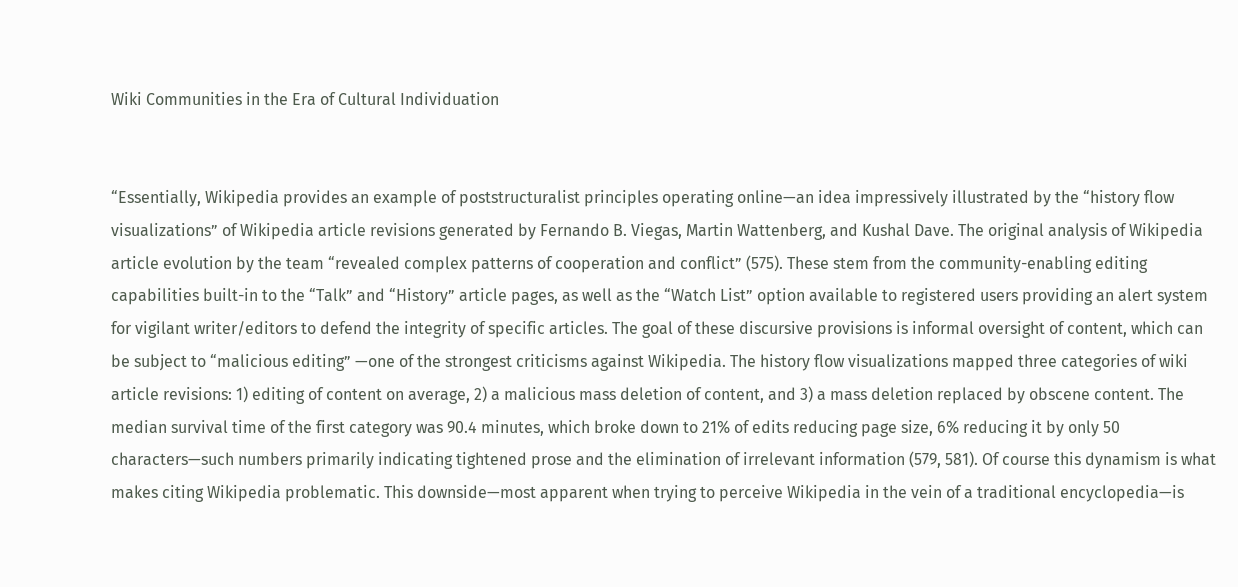Wiki Communities in the Era of Cultural Individuation


“Essentially, Wikipedia provides an example of poststructuralist principles operating online—an idea impressively illustrated by the “history flow visualizations” of Wikipedia article revisions generated by Fernando B. Viegas, Martin Wattenberg, and Kushal Dave. The original analysis of Wikipedia article evolution by the team “revealed complex patterns of cooperation and conflict” (575). These stem from the community-enabling editing capabilities built-in to the “Talk” and “History” article pages, as well as the “Watch List” option available to registered users providing an alert system for vigilant writer/editors to defend the integrity of specific articles. The goal of these discursive provisions is informal oversight of content, which can be subject to “malicious editing” —one of the strongest criticisms against Wikipedia. The history flow visualizations mapped three categories of wiki article revisions: 1) editing of content on average, 2) a malicious mass deletion of content, and 3) a mass deletion replaced by obscene content. The median survival time of the first category was 90.4 minutes, which broke down to 21% of edits reducing page size, 6% reducing it by only 50 characters—such numbers primarily indicating tightened prose and the elimination of irrelevant information (579, 581). Of course this dynamism is what makes citing Wikipedia problematic. This downside—most apparent when trying to perceive Wikipedia in the vein of a traditional encyclopedia—is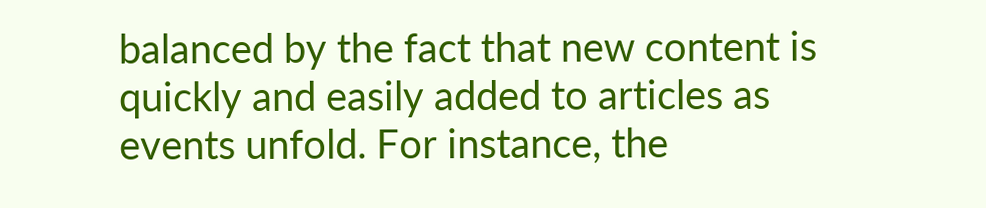balanced by the fact that new content is quickly and easily added to articles as events unfold. For instance, the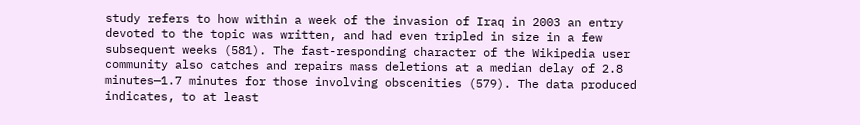study refers to how within a week of the invasion of Iraq in 2003 an entry devoted to the topic was written, and had even tripled in size in a few subsequent weeks (581). The fast-responding character of the Wikipedia user community also catches and repairs mass deletions at a median delay of 2.8 minutes—1.7 minutes for those involving obscenities (579). The data produced indicates, to at least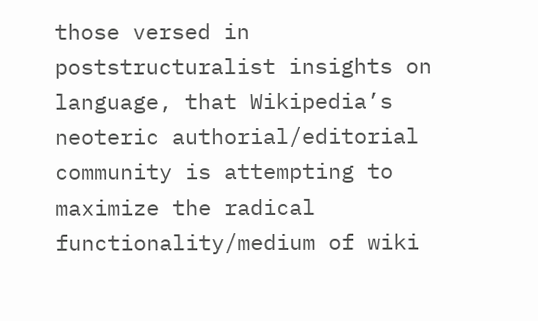those versed in poststructuralist insights on language, that Wikipedia’s neoteric authorial/editorial community is attempting to maximize the radical functionality/medium of wiki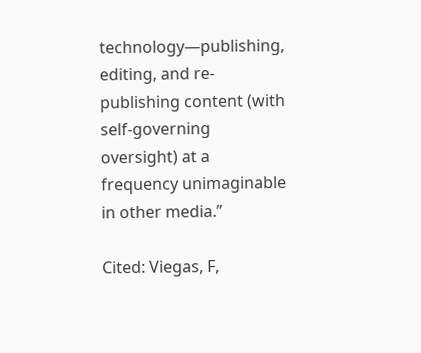technology—publishing, editing, and re-publishing content (with self-governing oversight) at a frequency unimaginable in other media.”

Cited: Viegas, F,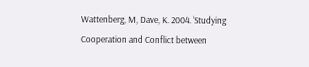Wattenberg, M, Dave, K. 2004. ‘Studying Cooperation and Conflict between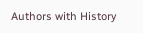Authors with History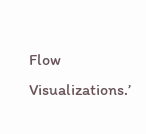Flow Visualizations.’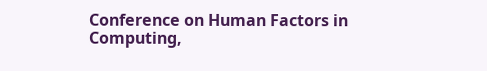Conference on Human Factors in Computing,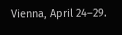Vienna, April 24–29.